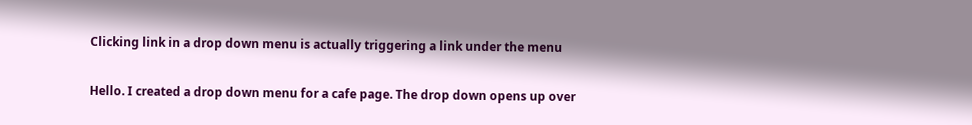Clicking link in a drop down menu is actually triggering a link under the menu

Hello. I created a drop down menu for a cafe page. The drop down opens up over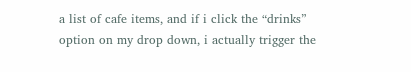a list of cafe items, and if i click the “drinks” option on my drop down, i actually trigger the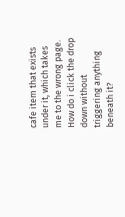cafe item that exists under it, which takes me to the wrong page. How do i click the drop down without triggering anything beneath it?